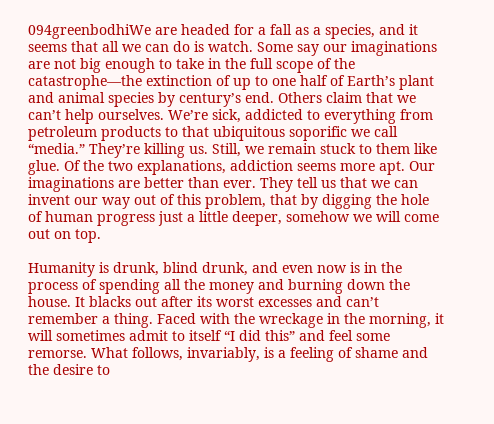094greenbodhiWe are headed for a fall as a species, and it seems that all we can do is watch. Some say our imaginations are not big enough to take in the full scope of the catastrophe—the extinction of up to one half of Earth’s plant and animal species by century’s end. Others claim that we can’t help ourselves. We’re sick, addicted to everything from petroleum products to that ubiquitous soporific we call “media.” They’re killing us. Still, we remain stuck to them like glue. Of the two explanations, addiction seems more apt. Our imaginations are better than ever. They tell us that we can invent our way out of this problem, that by digging the hole of human progress just a little deeper, somehow we will come out on top.

Humanity is drunk, blind drunk, and even now is in the process of spending all the money and burning down the house. It blacks out after its worst excesses and can’t remember a thing. Faced with the wreckage in the morning, it will sometimes admit to itself “I did this” and feel some remorse. What follows, invariably, is a feeling of shame and the desire to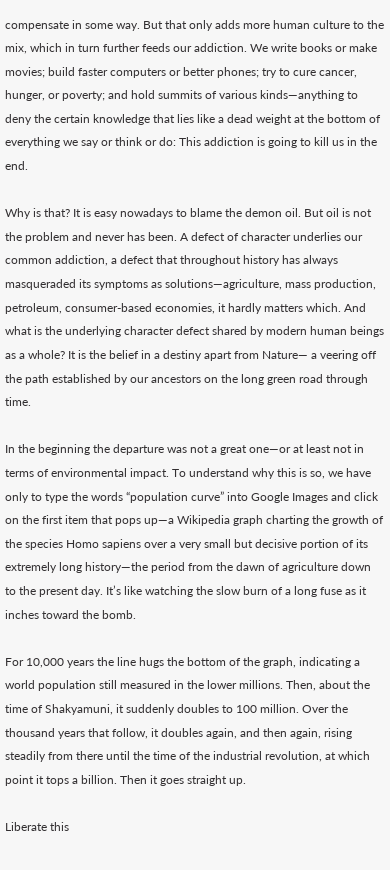compensate in some way. But that only adds more human culture to the mix, which in turn further feeds our addiction. We write books or make movies; build faster computers or better phones; try to cure cancer, hunger, or poverty; and hold summits of various kinds—anything to deny the certain knowledge that lies like a dead weight at the bottom of everything we say or think or do: This addiction is going to kill us in the end.

Why is that? It is easy nowadays to blame the demon oil. But oil is not the problem and never has been. A defect of character underlies our common addiction, a defect that throughout history has always masqueraded its symptoms as solutions—agriculture, mass production, petroleum, consumer-based economies, it hardly matters which. And what is the underlying character defect shared by modern human beings as a whole? It is the belief in a destiny apart from Nature— a veering off the path established by our ancestors on the long green road through time.

In the beginning the departure was not a great one—or at least not in terms of environmental impact. To understand why this is so, we have only to type the words “population curve” into Google Images and click on the first item that pops up—a Wikipedia graph charting the growth of the species Homo sapiens over a very small but decisive portion of its extremely long history—the period from the dawn of agriculture down to the present day. It’s like watching the slow burn of a long fuse as it inches toward the bomb.

For 10,000 years the line hugs the bottom of the graph, indicating a world population still measured in the lower millions. Then, about the time of Shakyamuni, it suddenly doubles to 100 million. Over the thousand years that follow, it doubles again, and then again, rising steadily from there until the time of the industrial revolution, at which point it tops a billion. Then it goes straight up.

Liberate this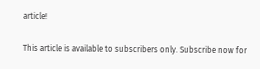article!

This article is available to subscribers only. Subscribe now for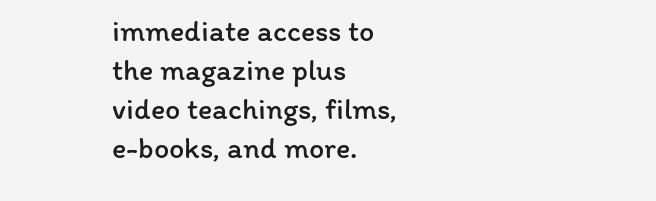immediate access to the magazine plus video teachings, films, e-books, and more.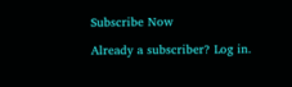Subscribe Now

Already a subscriber? Log in.